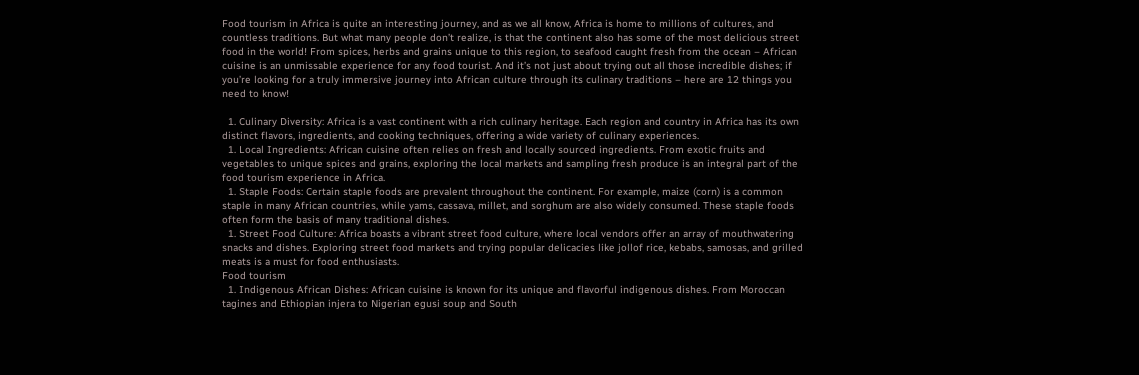Food tourism in Africa is quite an interesting journey, and as we all know, Africa is home to millions of cultures, and countless traditions. But what many people don’t realize, is that the continent also has some of the most delicious street food in the world! From spices, herbs and grains unique to this region, to seafood caught fresh from the ocean – African cuisine is an unmissable experience for any food tourist. And it’s not just about trying out all those incredible dishes; if you’re looking for a truly immersive journey into African culture through its culinary traditions – here are 12 things you need to know!

  1. Culinary Diversity: Africa is a vast continent with a rich culinary heritage. Each region and country in Africa has its own distinct flavors, ingredients, and cooking techniques, offering a wide variety of culinary experiences.
  1. Local Ingredients: African cuisine often relies on fresh and locally sourced ingredients. From exotic fruits and vegetables to unique spices and grains, exploring the local markets and sampling fresh produce is an integral part of the food tourism experience in Africa.
  1. Staple Foods: Certain staple foods are prevalent throughout the continent. For example, maize (corn) is a common staple in many African countries, while yams, cassava, millet, and sorghum are also widely consumed. These staple foods often form the basis of many traditional dishes.
  1. Street Food Culture: Africa boasts a vibrant street food culture, where local vendors offer an array of mouthwatering snacks and dishes. Exploring street food markets and trying popular delicacies like jollof rice, kebabs, samosas, and grilled meats is a must for food enthusiasts.
Food tourism
  1. Indigenous African Dishes: African cuisine is known for its unique and flavorful indigenous dishes. From Moroccan tagines and Ethiopian injera to Nigerian egusi soup and South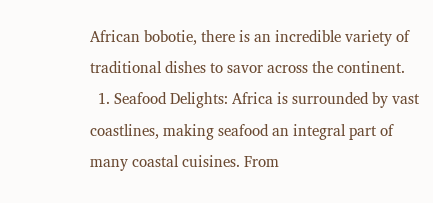African bobotie, there is an incredible variety of traditional dishes to savor across the continent.
  1. Seafood Delights: Africa is surrounded by vast coastlines, making seafood an integral part of many coastal cuisines. From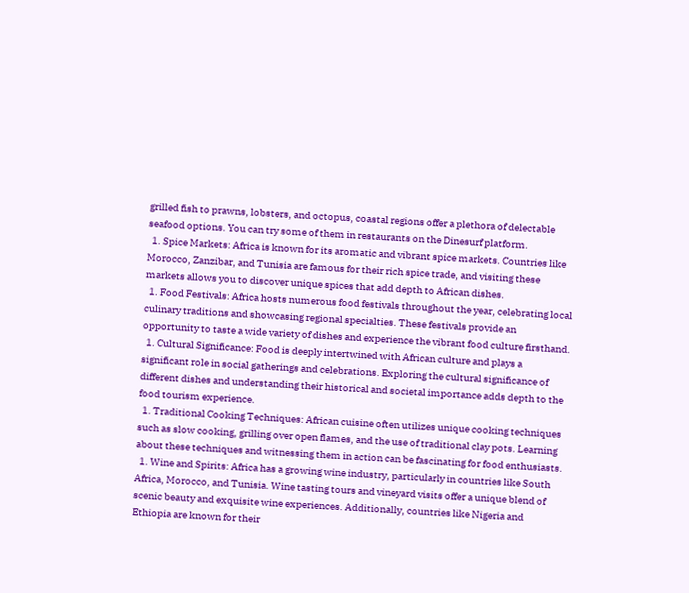grilled fish to prawns, lobsters, and octopus, coastal regions offer a plethora of delectable seafood options. You can try some of them in restaurants on the Dinesurf platform.
  1. Spice Markets: Africa is known for its aromatic and vibrant spice markets. Countries like Morocco, Zanzibar, and Tunisia are famous for their rich spice trade, and visiting these markets allows you to discover unique spices that add depth to African dishes.
  1. Food Festivals: Africa hosts numerous food festivals throughout the year, celebrating local culinary traditions and showcasing regional specialties. These festivals provide an opportunity to taste a wide variety of dishes and experience the vibrant food culture firsthand.
  1. Cultural Significance: Food is deeply intertwined with African culture and plays a significant role in social gatherings and celebrations. Exploring the cultural significance of different dishes and understanding their historical and societal importance adds depth to the food tourism experience.
  1. Traditional Cooking Techniques: African cuisine often utilizes unique cooking techniques such as slow cooking, grilling over open flames, and the use of traditional clay pots. Learning about these techniques and witnessing them in action can be fascinating for food enthusiasts.
  1. Wine and Spirits: Africa has a growing wine industry, particularly in countries like South Africa, Morocco, and Tunisia. Wine tasting tours and vineyard visits offer a unique blend of scenic beauty and exquisite wine experiences. Additionally, countries like Nigeria and Ethiopia are known for their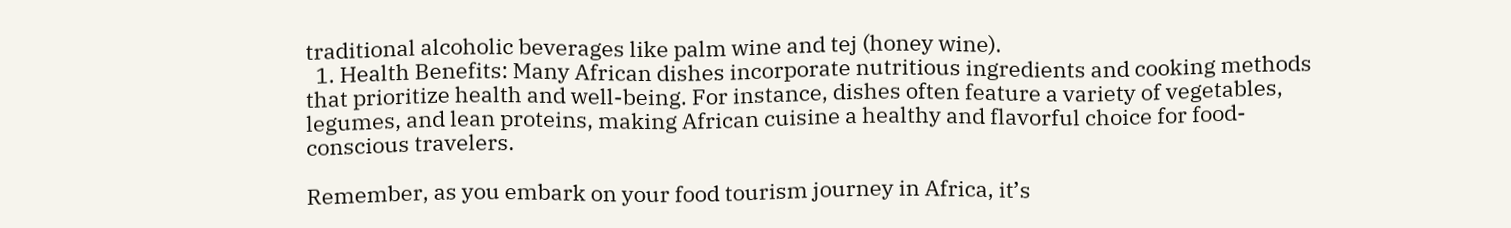traditional alcoholic beverages like palm wine and tej (honey wine).
  1. Health Benefits: Many African dishes incorporate nutritious ingredients and cooking methods that prioritize health and well-being. For instance, dishes often feature a variety of vegetables, legumes, and lean proteins, making African cuisine a healthy and flavorful choice for food-conscious travelers.

Remember, as you embark on your food tourism journey in Africa, it’s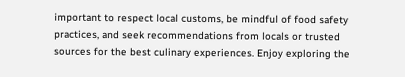important to respect local customs, be mindful of food safety practices, and seek recommendations from locals or trusted sources for the best culinary experiences. Enjoy exploring the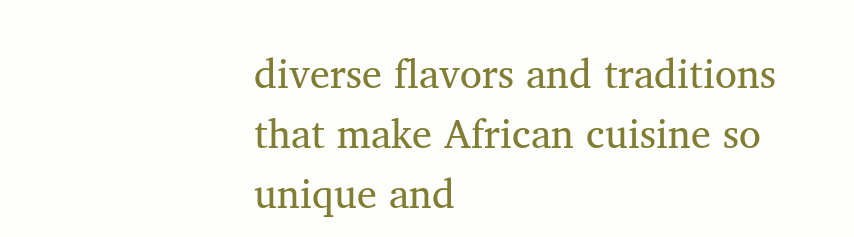diverse flavors and traditions that make African cuisine so unique and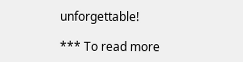unforgettable!

*** To read more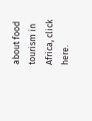about food tourism in Africa, click here.